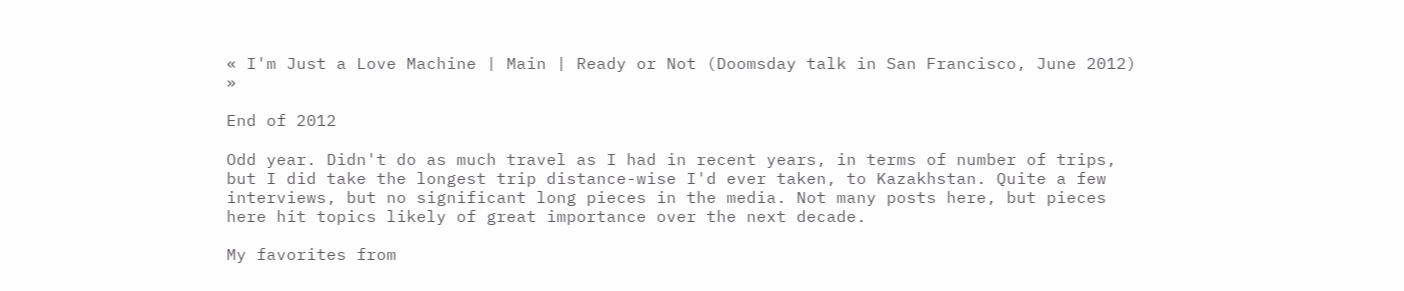« I'm Just a Love Machine | Main | Ready or Not (Doomsday talk in San Francisco, June 2012) »

End of 2012

Odd year. Didn't do as much travel as I had in recent years, in terms of number of trips, but I did take the longest trip distance-wise I'd ever taken, to Kazakhstan. Quite a few interviews, but no significant long pieces in the media. Not many posts here, but pieces here hit topics likely of great importance over the next decade.

My favorites from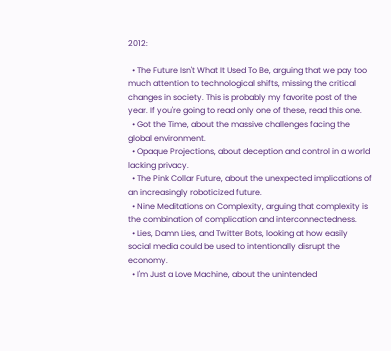2012:

  • The Future Isn't What It Used To Be, arguing that we pay too much attention to technological shifts, missing the critical changes in society. This is probably my favorite post of the year. If you're going to read only one of these, read this one.
  • Got the Time, about the massive challenges facing the global environment.
  • Opaque Projections, about deception and control in a world lacking privacy.
  • The Pink Collar Future, about the unexpected implications of an increasingly roboticized future.
  • Nine Meditations on Complexity, arguing that complexity is the combination of complication and interconnectedness.
  • Lies, Damn Lies, and Twitter Bots, looking at how easily social media could be used to intentionally disrupt the economy.
  • I'm Just a Love Machine, about the unintended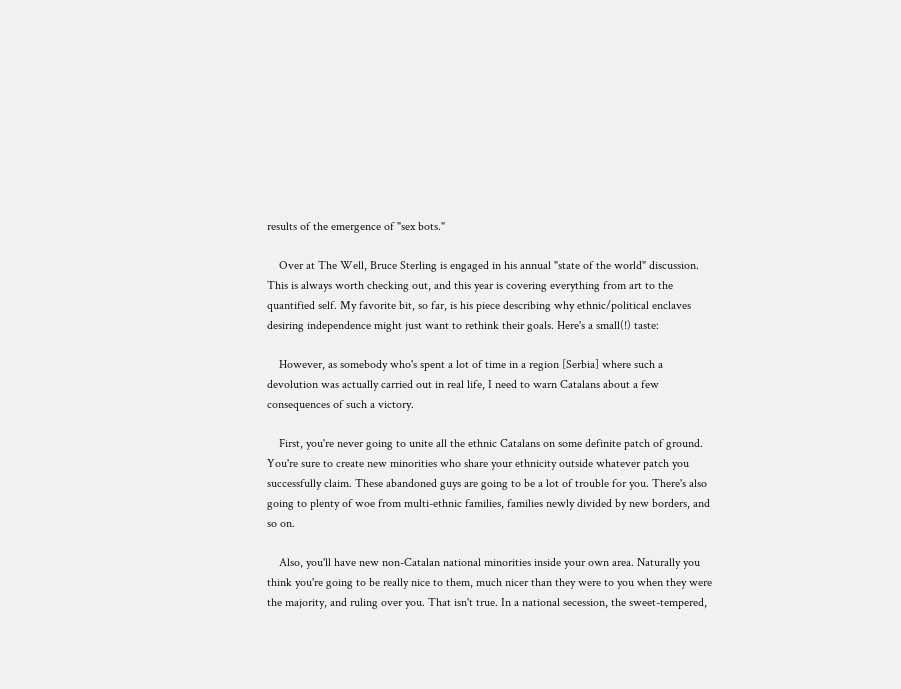results of the emergence of "sex bots."

    Over at The Well, Bruce Sterling is engaged in his annual "state of the world" discussion. This is always worth checking out, and this year is covering everything from art to the quantified self. My favorite bit, so far, is his piece describing why ethnic/political enclaves desiring independence might just want to rethink their goals. Here's a small(!) taste:

    However, as somebody who's spent a lot of time in a region [Serbia] where such a devolution was actually carried out in real life, I need to warn Catalans about a few consequences of such a victory.

    First, you're never going to unite all the ethnic Catalans on some definite patch of ground. You're sure to create new minorities who share your ethnicity outside whatever patch you successfully claim. These abandoned guys are going to be a lot of trouble for you. There's also going to plenty of woe from multi-ethnic families, families newly divided by new borders, and so on.

    Also, you'll have new non-Catalan national minorities inside your own area. Naturally you think you're going to be really nice to them, much nicer than they were to you when they were the majority, and ruling over you. That isn't true. In a national secession, the sweet-tempered,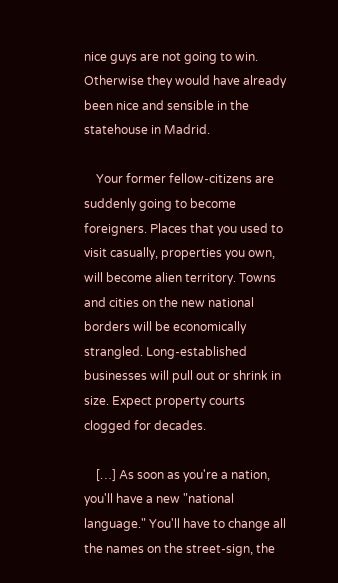nice guys are not going to win. Otherwise they would have already been nice and sensible in the statehouse in Madrid.

    Your former fellow-citizens are suddenly going to become foreigners. Places that you used to visit casually, properties you own, will become alien territory. Towns and cities on the new national borders will be economically strangled. Long-established businesses will pull out or shrink in size. Expect property courts clogged for decades.

    […] As soon as you're a nation, you'll have a new "national language." You'll have to change all the names on the street-sign, the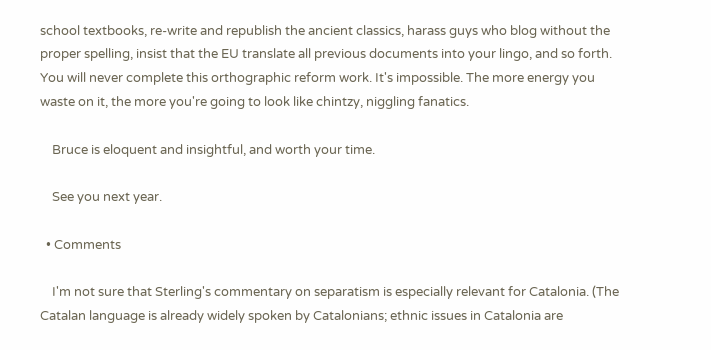school textbooks, re-write and republish the ancient classics, harass guys who blog without the proper spelling, insist that the EU translate all previous documents into your lingo, and so forth. You will never complete this orthographic reform work. It's impossible. The more energy you waste on it, the more you're going to look like chintzy, niggling fanatics.

    Bruce is eloquent and insightful, and worth your time.

    See you next year.

  • Comments

    I'm not sure that Sterling's commentary on separatism is especially relevant for Catalonia. (The Catalan language is already widely spoken by Catalonians; ethnic issues in Catalonia are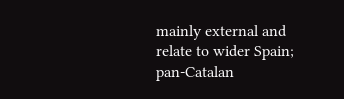mainly external and relate to wider Spain; pan-Catalan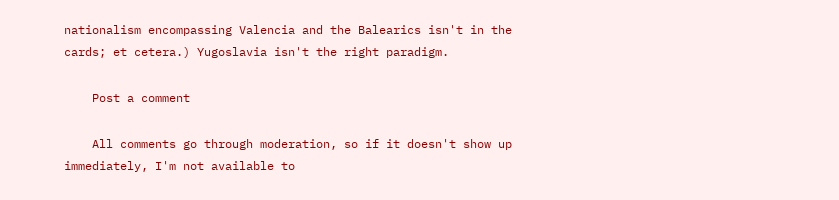nationalism encompassing Valencia and the Balearics isn't in the cards; et cetera.) Yugoslavia isn't the right paradigm.

    Post a comment

    All comments go through moderation, so if it doesn't show up immediately, I'm not available to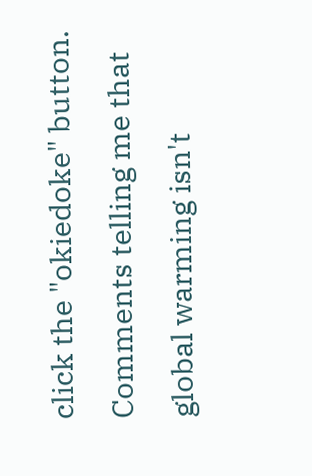click the "okiedoke" button. Comments telling me that global warming isn't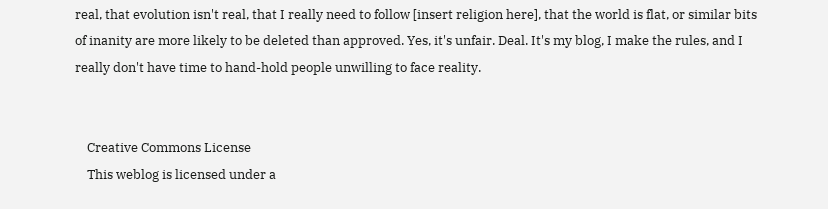real, that evolution isn't real, that I really need to follow [insert religion here], that the world is flat, or similar bits of inanity are more likely to be deleted than approved. Yes, it's unfair. Deal. It's my blog, I make the rules, and I really don't have time to hand-hold people unwilling to face reality.


    Creative Commons License
    This weblog is licensed under a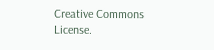Creative Commons License.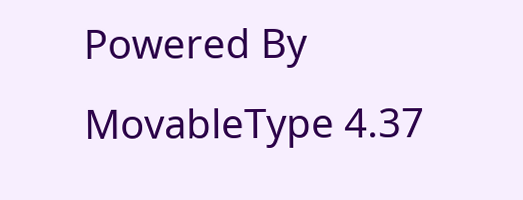Powered By MovableType 4.37